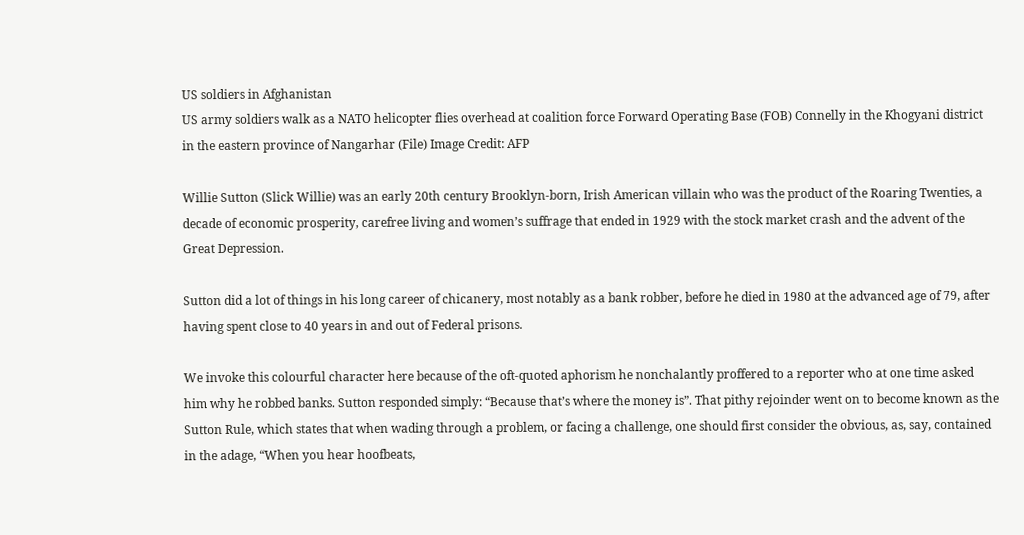US soldiers in Afghanistan
US army soldiers walk as a NATO helicopter flies overhead at coalition force Forward Operating Base (FOB) Connelly in the Khogyani district in the eastern province of Nangarhar (File) Image Credit: AFP

Willie Sutton (Slick Willie) was an early 20th century Brooklyn-born, Irish American villain who was the product of the Roaring Twenties, a decade of economic prosperity, carefree living and women’s suffrage that ended in 1929 with the stock market crash and the advent of the Great Depression.

Sutton did a lot of things in his long career of chicanery, most notably as a bank robber, before he died in 1980 at the advanced age of 79, after having spent close to 40 years in and out of Federal prisons.

We invoke this colourful character here because of the oft-quoted aphorism he nonchalantly proffered to a reporter who at one time asked him why he robbed banks. Sutton responded simply: “Because that’s where the money is”. That pithy rejoinder went on to become known as the Sutton Rule, which states that when wading through a problem, or facing a challenge, one should first consider the obvious, as, say, contained in the adage, “When you hear hoofbeats,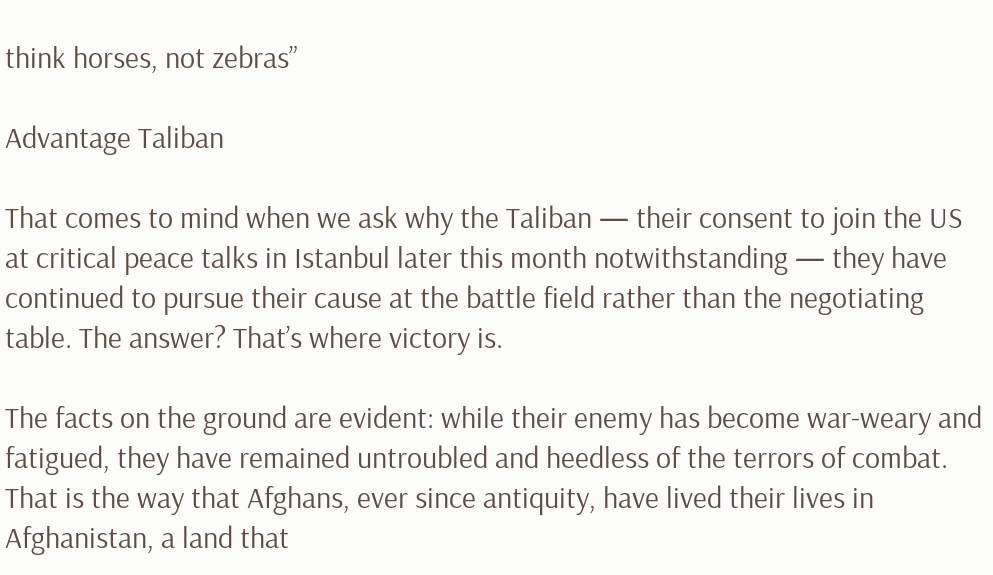think horses, not zebras”

Advantage Taliban

That comes to mind when we ask why the Taliban — their consent to join the US at critical peace talks in Istanbul later this month notwithstanding — they have continued to pursue their cause at the battle field rather than the negotiating table. The answer? That’s where victory is.

The facts on the ground are evident: while their enemy has become war-weary and fatigued, they have remained untroubled and heedless of the terrors of combat. That is the way that Afghans, ever since antiquity, have lived their lives in Afghanistan, a land that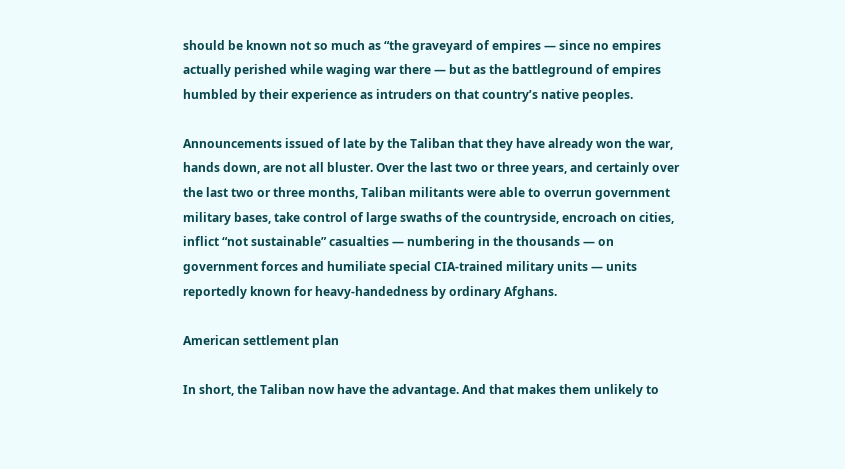should be known not so much as “the graveyard of empires — since no empires actually perished while waging war there — but as the battleground of empires humbled by their experience as intruders on that country’s native peoples.

Announcements issued of late by the Taliban that they have already won the war, hands down, are not all bluster. Over the last two or three years, and certainly over the last two or three months, Taliban militants were able to overrun government military bases, take control of large swaths of the countryside, encroach on cities, inflict “not sustainable” casualties — numbering in the thousands — on government forces and humiliate special CIA-trained military units — units reportedly known for heavy-handedness by ordinary Afghans.

American settlement plan

In short, the Taliban now have the advantage. And that makes them unlikely to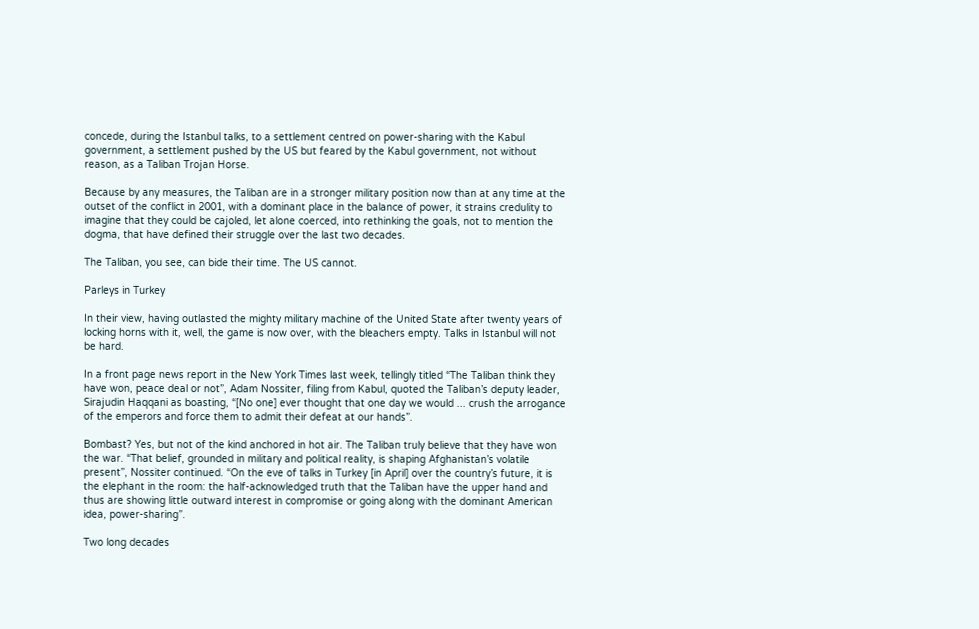concede, during the Istanbul talks, to a settlement centred on power-sharing with the Kabul government, a settlement pushed by the US but feared by the Kabul government, not without reason, as a Taliban Trojan Horse.

Because by any measures, the Taliban are in a stronger military position now than at any time at the outset of the conflict in 2001, with a dominant place in the balance of power, it strains credulity to imagine that they could be cajoled, let alone coerced, into rethinking the goals, not to mention the dogma, that have defined their struggle over the last two decades.

The Taliban, you see, can bide their time. The US cannot.

Parleys in Turkey

In their view, having outlasted the mighty military machine of the United State after twenty years of locking horns with it, well, the game is now over, with the bleachers empty. Talks in Istanbul will not be hard.

In a front page news report in the New York Times last week, tellingly titled “The Taliban think they have won, peace deal or not”, Adam Nossiter, filing from Kabul, quoted the Taliban’s deputy leader, Sirajudin Haqqani as boasting, “[No one] ever thought that one day we would ... crush the arrogance of the emperors and force them to admit their defeat at our hands”.

Bombast? Yes, but not of the kind anchored in hot air. The Taliban truly believe that they have won the war. “That belief, grounded in military and political reality, is shaping Afghanistan’s volatile present”, Nossiter continued. “On the eve of talks in Turkey [in April] over the country’s future, it is the elephant in the room: the half-acknowledged truth that the Taliban have the upper hand and thus are showing little outward interest in compromise or going along with the dominant American idea, power-sharing”.

Two long decades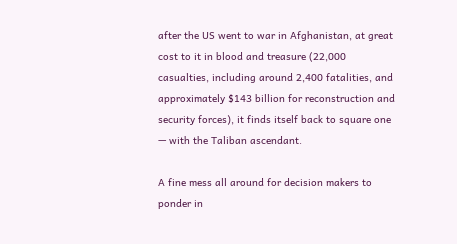after the US went to war in Afghanistan, at great cost to it in blood and treasure (22,000 casualties, including around 2,400 fatalities, and approximately $143 billion for reconstruction and security forces), it finds itself back to square one — with the Taliban ascendant.

A fine mess all around for decision makers to ponder in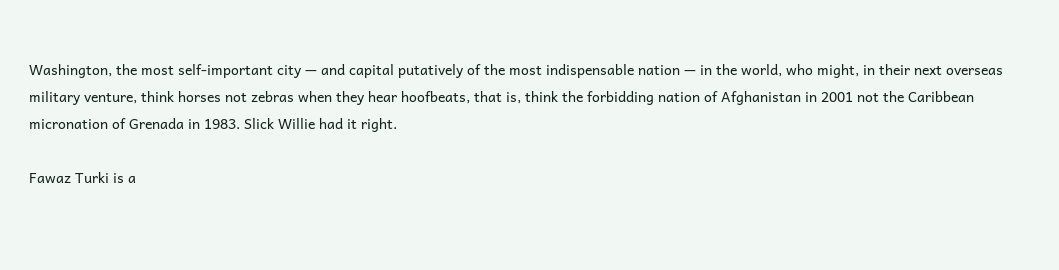Washington, the most self-important city — and capital putatively of the most indispensable nation — in the world, who might, in their next overseas military venture, think horses not zebras when they hear hoofbeats, that is, think the forbidding nation of Afghanistan in 2001 not the Caribbean micronation of Grenada in 1983. Slick Willie had it right.

Fawaz Turki is a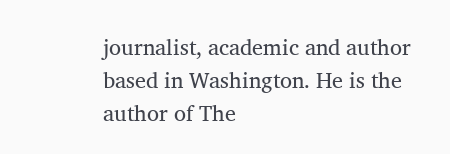journalist, academic and author based in Washington. He is the author of The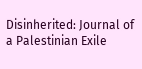Disinherited: Journal of a Palestinian Exile